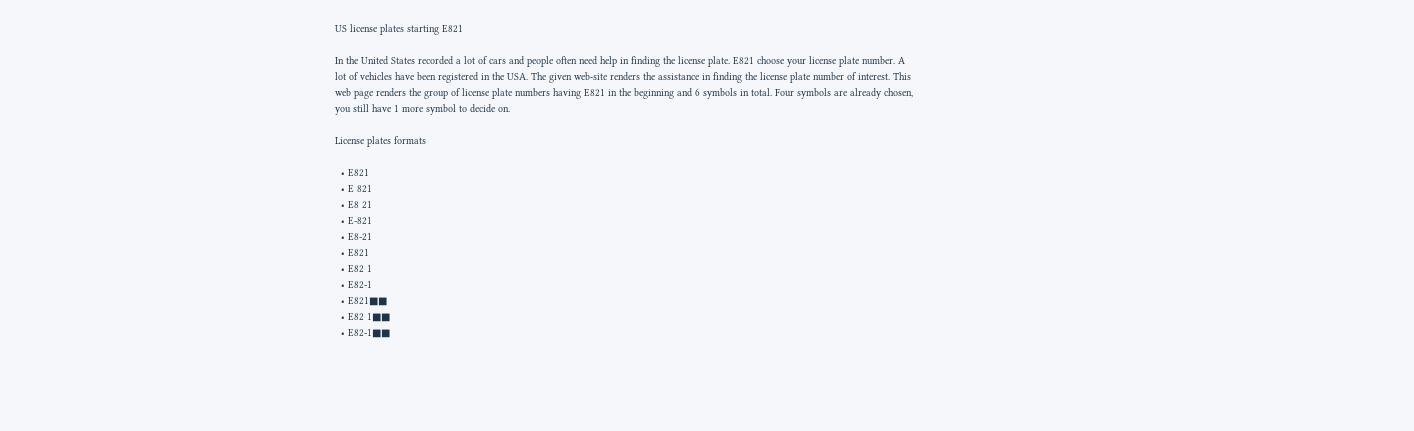US license plates starting E821

In the United States recorded a lot of cars and people often need help in finding the license plate. E821 choose your license plate number. A lot of vehicles have been registered in the USA. The given web-site renders the assistance in finding the license plate number of interest. This web page renders the group of license plate numbers having E821 in the beginning and 6 symbols in total. Four symbols are already chosen, you still have 1 more symbol to decide on.

License plates formats

  • E821
  • E 821
  • E8 21
  • E-821
  • E8-21
  • E821
  • E82 1
  • E82-1
  • E821■■
  • E82 1■■
  • E82-1■■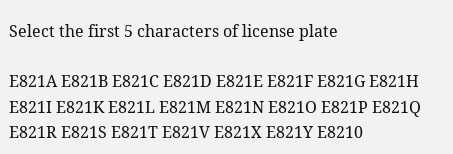Select the first 5 characters of license plate

E821A E821B E821C E821D E821E E821F E821G E821H E821I E821K E821L E821M E821N E821O E821P E821Q E821R E821S E821T E821V E821X E821Y E8210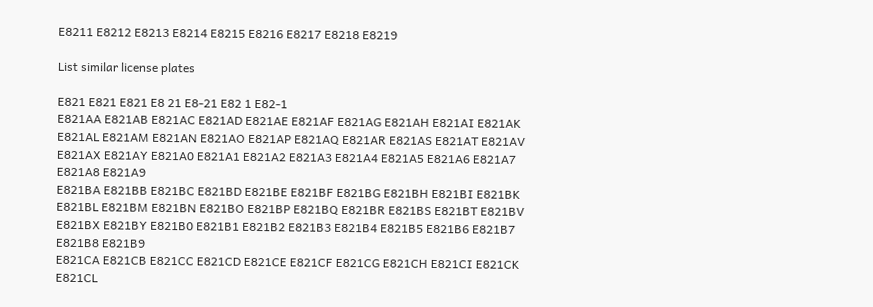E8211 E8212 E8213 E8214 E8215 E8216 E8217 E8218 E8219

List similar license plates

E821 E821 E821 E8 21 E8-21 E82 1 E82-1
E821AA E821AB E821AC E821AD E821AE E821AF E821AG E821AH E821AI E821AK E821AL E821AM E821AN E821AO E821AP E821AQ E821AR E821AS E821AT E821AV E821AX E821AY E821A0 E821A1 E821A2 E821A3 E821A4 E821A5 E821A6 E821A7 E821A8 E821A9
E821BA E821BB E821BC E821BD E821BE E821BF E821BG E821BH E821BI E821BK E821BL E821BM E821BN E821BO E821BP E821BQ E821BR E821BS E821BT E821BV E821BX E821BY E821B0 E821B1 E821B2 E821B3 E821B4 E821B5 E821B6 E821B7 E821B8 E821B9
E821CA E821CB E821CC E821CD E821CE E821CF E821CG E821CH E821CI E821CK E821CL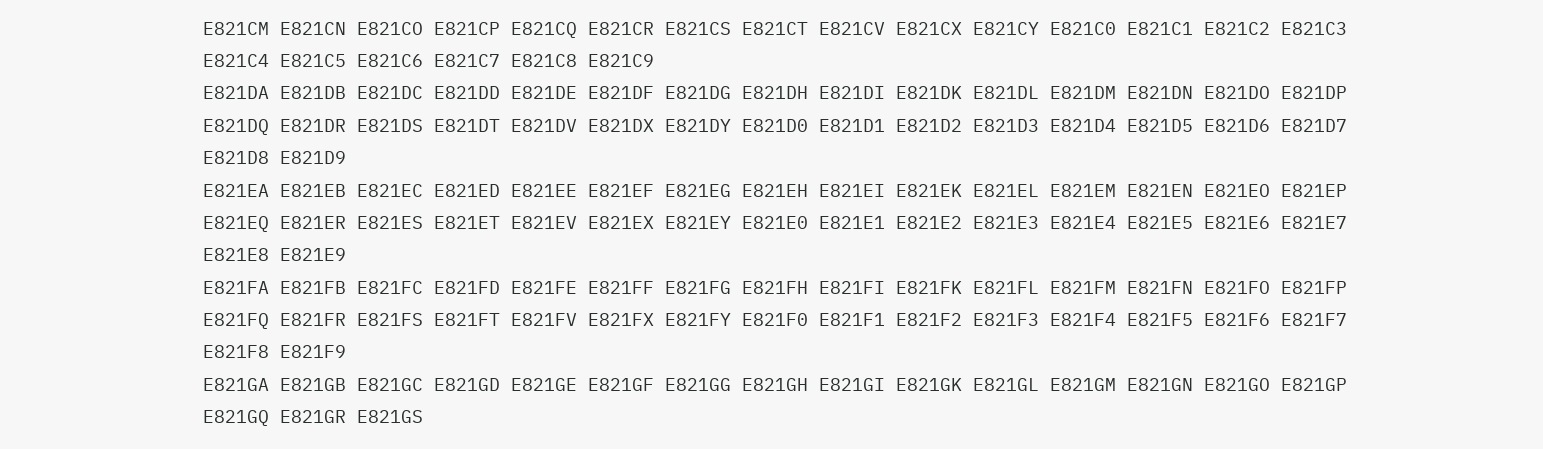E821CM E821CN E821CO E821CP E821CQ E821CR E821CS E821CT E821CV E821CX E821CY E821C0 E821C1 E821C2 E821C3 E821C4 E821C5 E821C6 E821C7 E821C8 E821C9
E821DA E821DB E821DC E821DD E821DE E821DF E821DG E821DH E821DI E821DK E821DL E821DM E821DN E821DO E821DP E821DQ E821DR E821DS E821DT E821DV E821DX E821DY E821D0 E821D1 E821D2 E821D3 E821D4 E821D5 E821D6 E821D7 E821D8 E821D9
E821EA E821EB E821EC E821ED E821EE E821EF E821EG E821EH E821EI E821EK E821EL E821EM E821EN E821EO E821EP E821EQ E821ER E821ES E821ET E821EV E821EX E821EY E821E0 E821E1 E821E2 E821E3 E821E4 E821E5 E821E6 E821E7 E821E8 E821E9
E821FA E821FB E821FC E821FD E821FE E821FF E821FG E821FH E821FI E821FK E821FL E821FM E821FN E821FO E821FP E821FQ E821FR E821FS E821FT E821FV E821FX E821FY E821F0 E821F1 E821F2 E821F3 E821F4 E821F5 E821F6 E821F7 E821F8 E821F9
E821GA E821GB E821GC E821GD E821GE E821GF E821GG E821GH E821GI E821GK E821GL E821GM E821GN E821GO E821GP E821GQ E821GR E821GS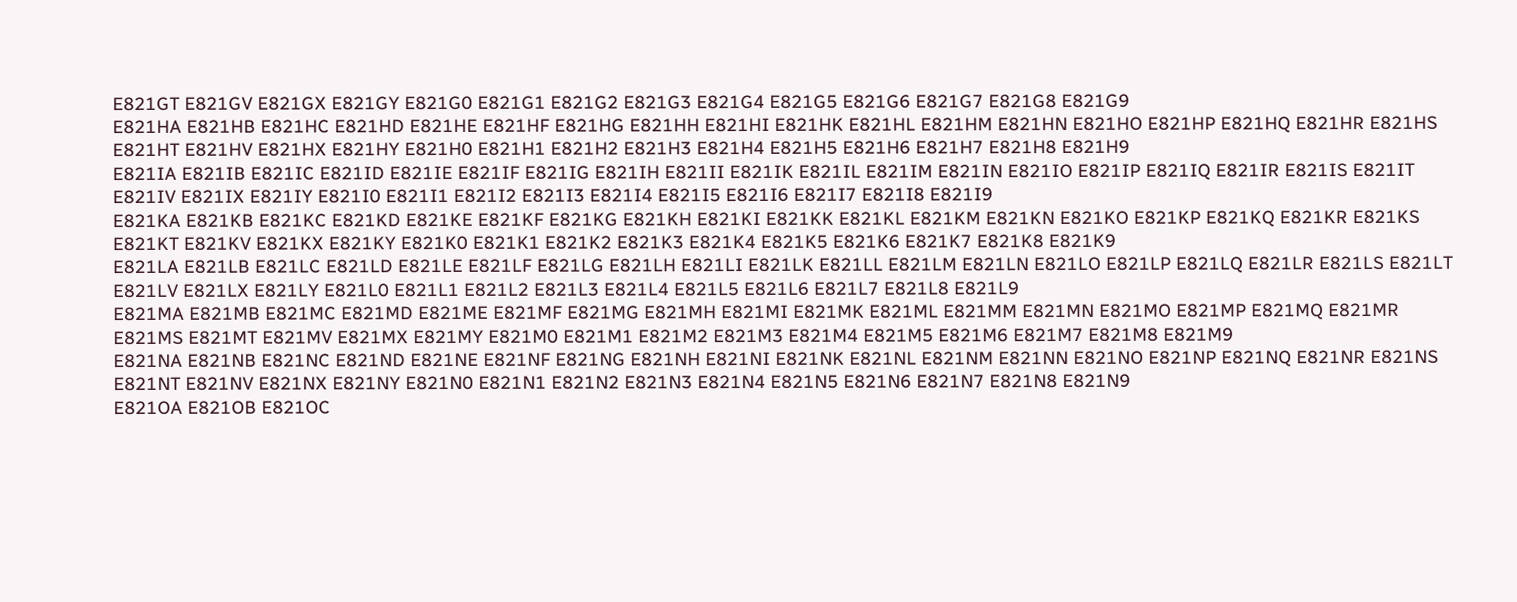E821GT E821GV E821GX E821GY E821G0 E821G1 E821G2 E821G3 E821G4 E821G5 E821G6 E821G7 E821G8 E821G9
E821HA E821HB E821HC E821HD E821HE E821HF E821HG E821HH E821HI E821HK E821HL E821HM E821HN E821HO E821HP E821HQ E821HR E821HS E821HT E821HV E821HX E821HY E821H0 E821H1 E821H2 E821H3 E821H4 E821H5 E821H6 E821H7 E821H8 E821H9
E821IA E821IB E821IC E821ID E821IE E821IF E821IG E821IH E821II E821IK E821IL E821IM E821IN E821IO E821IP E821IQ E821IR E821IS E821IT E821IV E821IX E821IY E821I0 E821I1 E821I2 E821I3 E821I4 E821I5 E821I6 E821I7 E821I8 E821I9
E821KA E821KB E821KC E821KD E821KE E821KF E821KG E821KH E821KI E821KK E821KL E821KM E821KN E821KO E821KP E821KQ E821KR E821KS E821KT E821KV E821KX E821KY E821K0 E821K1 E821K2 E821K3 E821K4 E821K5 E821K6 E821K7 E821K8 E821K9
E821LA E821LB E821LC E821LD E821LE E821LF E821LG E821LH E821LI E821LK E821LL E821LM E821LN E821LO E821LP E821LQ E821LR E821LS E821LT E821LV E821LX E821LY E821L0 E821L1 E821L2 E821L3 E821L4 E821L5 E821L6 E821L7 E821L8 E821L9
E821MA E821MB E821MC E821MD E821ME E821MF E821MG E821MH E821MI E821MK E821ML E821MM E821MN E821MO E821MP E821MQ E821MR E821MS E821MT E821MV E821MX E821MY E821M0 E821M1 E821M2 E821M3 E821M4 E821M5 E821M6 E821M7 E821M8 E821M9
E821NA E821NB E821NC E821ND E821NE E821NF E821NG E821NH E821NI E821NK E821NL E821NM E821NN E821NO E821NP E821NQ E821NR E821NS E821NT E821NV E821NX E821NY E821N0 E821N1 E821N2 E821N3 E821N4 E821N5 E821N6 E821N7 E821N8 E821N9
E821OA E821OB E821OC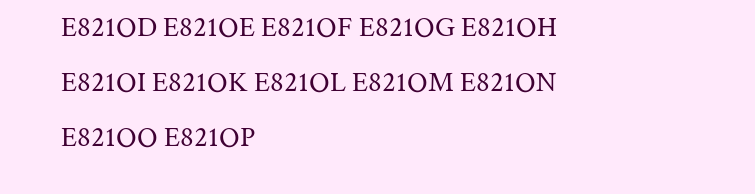E821OD E821OE E821OF E821OG E821OH E821OI E821OK E821OL E821OM E821ON E821OO E821OP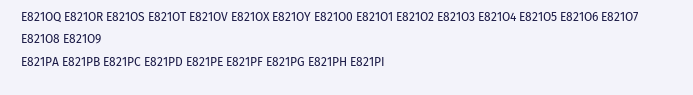E821OQ E821OR E821OS E821OT E821OV E821OX E821OY E821O0 E821O1 E821O2 E821O3 E821O4 E821O5 E821O6 E821O7 E821O8 E821O9
E821PA E821PB E821PC E821PD E821PE E821PF E821PG E821PH E821PI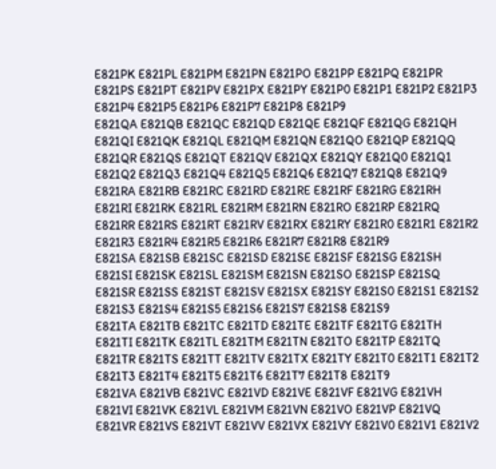E821PK E821PL E821PM E821PN E821PO E821PP E821PQ E821PR E821PS E821PT E821PV E821PX E821PY E821P0 E821P1 E821P2 E821P3 E821P4 E821P5 E821P6 E821P7 E821P8 E821P9
E821QA E821QB E821QC E821QD E821QE E821QF E821QG E821QH E821QI E821QK E821QL E821QM E821QN E821QO E821QP E821QQ E821QR E821QS E821QT E821QV E821QX E821QY E821Q0 E821Q1 E821Q2 E821Q3 E821Q4 E821Q5 E821Q6 E821Q7 E821Q8 E821Q9
E821RA E821RB E821RC E821RD E821RE E821RF E821RG E821RH E821RI E821RK E821RL E821RM E821RN E821RO E821RP E821RQ E821RR E821RS E821RT E821RV E821RX E821RY E821R0 E821R1 E821R2 E821R3 E821R4 E821R5 E821R6 E821R7 E821R8 E821R9
E821SA E821SB E821SC E821SD E821SE E821SF E821SG E821SH E821SI E821SK E821SL E821SM E821SN E821SO E821SP E821SQ E821SR E821SS E821ST E821SV E821SX E821SY E821S0 E821S1 E821S2 E821S3 E821S4 E821S5 E821S6 E821S7 E821S8 E821S9
E821TA E821TB E821TC E821TD E821TE E821TF E821TG E821TH E821TI E821TK E821TL E821TM E821TN E821TO E821TP E821TQ E821TR E821TS E821TT E821TV E821TX E821TY E821T0 E821T1 E821T2 E821T3 E821T4 E821T5 E821T6 E821T7 E821T8 E821T9
E821VA E821VB E821VC E821VD E821VE E821VF E821VG E821VH E821VI E821VK E821VL E821VM E821VN E821VO E821VP E821VQ E821VR E821VS E821VT E821VV E821VX E821VY E821V0 E821V1 E821V2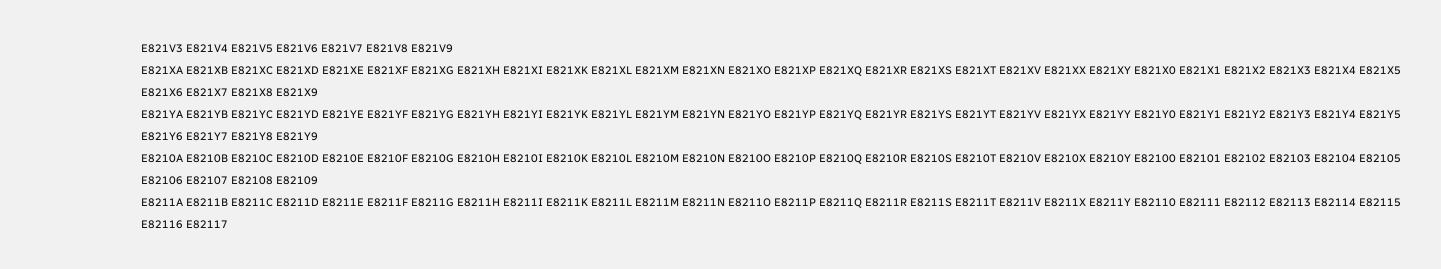E821V3 E821V4 E821V5 E821V6 E821V7 E821V8 E821V9
E821XA E821XB E821XC E821XD E821XE E821XF E821XG E821XH E821XI E821XK E821XL E821XM E821XN E821XO E821XP E821XQ E821XR E821XS E821XT E821XV E821XX E821XY E821X0 E821X1 E821X2 E821X3 E821X4 E821X5 E821X6 E821X7 E821X8 E821X9
E821YA E821YB E821YC E821YD E821YE E821YF E821YG E821YH E821YI E821YK E821YL E821YM E821YN E821YO E821YP E821YQ E821YR E821YS E821YT E821YV E821YX E821YY E821Y0 E821Y1 E821Y2 E821Y3 E821Y4 E821Y5 E821Y6 E821Y7 E821Y8 E821Y9
E8210A E8210B E8210C E8210D E8210E E8210F E8210G E8210H E8210I E8210K E8210L E8210M E8210N E8210O E8210P E8210Q E8210R E8210S E8210T E8210V E8210X E8210Y E82100 E82101 E82102 E82103 E82104 E82105 E82106 E82107 E82108 E82109
E8211A E8211B E8211C E8211D E8211E E8211F E8211G E8211H E8211I E8211K E8211L E8211M E8211N E8211O E8211P E8211Q E8211R E8211S E8211T E8211V E8211X E8211Y E82110 E82111 E82112 E82113 E82114 E82115 E82116 E82117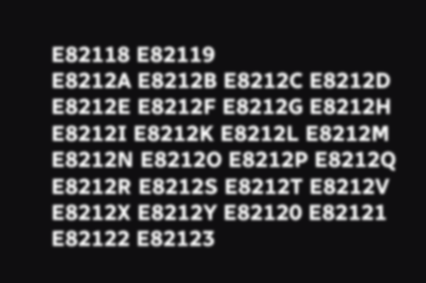E82118 E82119
E8212A E8212B E8212C E8212D E8212E E8212F E8212G E8212H E8212I E8212K E8212L E8212M E8212N E8212O E8212P E8212Q E8212R E8212S E8212T E8212V E8212X E8212Y E82120 E82121 E82122 E82123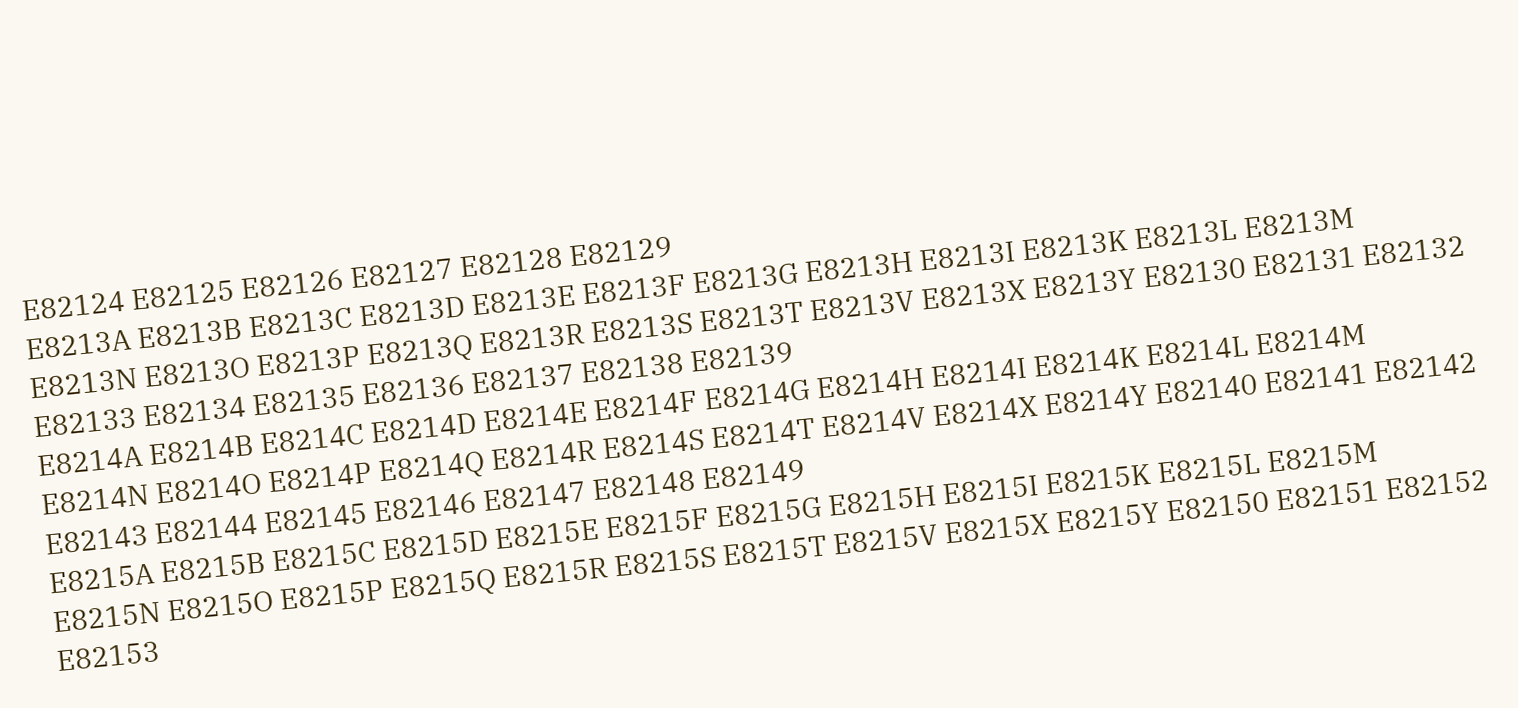E82124 E82125 E82126 E82127 E82128 E82129
E8213A E8213B E8213C E8213D E8213E E8213F E8213G E8213H E8213I E8213K E8213L E8213M E8213N E8213O E8213P E8213Q E8213R E8213S E8213T E8213V E8213X E8213Y E82130 E82131 E82132 E82133 E82134 E82135 E82136 E82137 E82138 E82139
E8214A E8214B E8214C E8214D E8214E E8214F E8214G E8214H E8214I E8214K E8214L E8214M E8214N E8214O E8214P E8214Q E8214R E8214S E8214T E8214V E8214X E8214Y E82140 E82141 E82142 E82143 E82144 E82145 E82146 E82147 E82148 E82149
E8215A E8215B E8215C E8215D E8215E E8215F E8215G E8215H E8215I E8215K E8215L E8215M E8215N E8215O E8215P E8215Q E8215R E8215S E8215T E8215V E8215X E8215Y E82150 E82151 E82152 E82153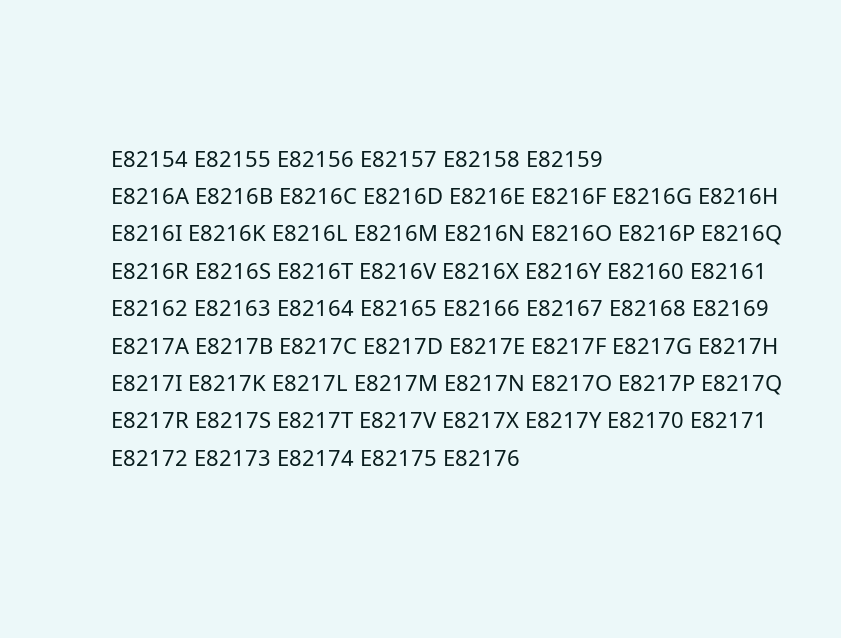E82154 E82155 E82156 E82157 E82158 E82159
E8216A E8216B E8216C E8216D E8216E E8216F E8216G E8216H E8216I E8216K E8216L E8216M E8216N E8216O E8216P E8216Q E8216R E8216S E8216T E8216V E8216X E8216Y E82160 E82161 E82162 E82163 E82164 E82165 E82166 E82167 E82168 E82169
E8217A E8217B E8217C E8217D E8217E E8217F E8217G E8217H E8217I E8217K E8217L E8217M E8217N E8217O E8217P E8217Q E8217R E8217S E8217T E8217V E8217X E8217Y E82170 E82171 E82172 E82173 E82174 E82175 E82176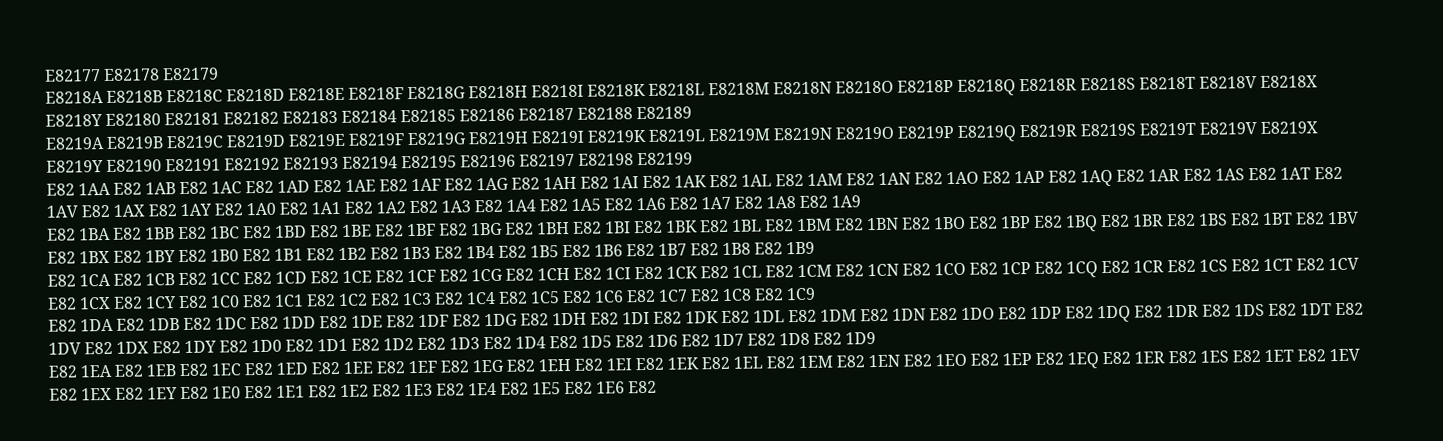E82177 E82178 E82179
E8218A E8218B E8218C E8218D E8218E E8218F E8218G E8218H E8218I E8218K E8218L E8218M E8218N E8218O E8218P E8218Q E8218R E8218S E8218T E8218V E8218X E8218Y E82180 E82181 E82182 E82183 E82184 E82185 E82186 E82187 E82188 E82189
E8219A E8219B E8219C E8219D E8219E E8219F E8219G E8219H E8219I E8219K E8219L E8219M E8219N E8219O E8219P E8219Q E8219R E8219S E8219T E8219V E8219X E8219Y E82190 E82191 E82192 E82193 E82194 E82195 E82196 E82197 E82198 E82199
E82 1AA E82 1AB E82 1AC E82 1AD E82 1AE E82 1AF E82 1AG E82 1AH E82 1AI E82 1AK E82 1AL E82 1AM E82 1AN E82 1AO E82 1AP E82 1AQ E82 1AR E82 1AS E82 1AT E82 1AV E82 1AX E82 1AY E82 1A0 E82 1A1 E82 1A2 E82 1A3 E82 1A4 E82 1A5 E82 1A6 E82 1A7 E82 1A8 E82 1A9
E82 1BA E82 1BB E82 1BC E82 1BD E82 1BE E82 1BF E82 1BG E82 1BH E82 1BI E82 1BK E82 1BL E82 1BM E82 1BN E82 1BO E82 1BP E82 1BQ E82 1BR E82 1BS E82 1BT E82 1BV E82 1BX E82 1BY E82 1B0 E82 1B1 E82 1B2 E82 1B3 E82 1B4 E82 1B5 E82 1B6 E82 1B7 E82 1B8 E82 1B9
E82 1CA E82 1CB E82 1CC E82 1CD E82 1CE E82 1CF E82 1CG E82 1CH E82 1CI E82 1CK E82 1CL E82 1CM E82 1CN E82 1CO E82 1CP E82 1CQ E82 1CR E82 1CS E82 1CT E82 1CV E82 1CX E82 1CY E82 1C0 E82 1C1 E82 1C2 E82 1C3 E82 1C4 E82 1C5 E82 1C6 E82 1C7 E82 1C8 E82 1C9
E82 1DA E82 1DB E82 1DC E82 1DD E82 1DE E82 1DF E82 1DG E82 1DH E82 1DI E82 1DK E82 1DL E82 1DM E82 1DN E82 1DO E82 1DP E82 1DQ E82 1DR E82 1DS E82 1DT E82 1DV E82 1DX E82 1DY E82 1D0 E82 1D1 E82 1D2 E82 1D3 E82 1D4 E82 1D5 E82 1D6 E82 1D7 E82 1D8 E82 1D9
E82 1EA E82 1EB E82 1EC E82 1ED E82 1EE E82 1EF E82 1EG E82 1EH E82 1EI E82 1EK E82 1EL E82 1EM E82 1EN E82 1EO E82 1EP E82 1EQ E82 1ER E82 1ES E82 1ET E82 1EV E82 1EX E82 1EY E82 1E0 E82 1E1 E82 1E2 E82 1E3 E82 1E4 E82 1E5 E82 1E6 E82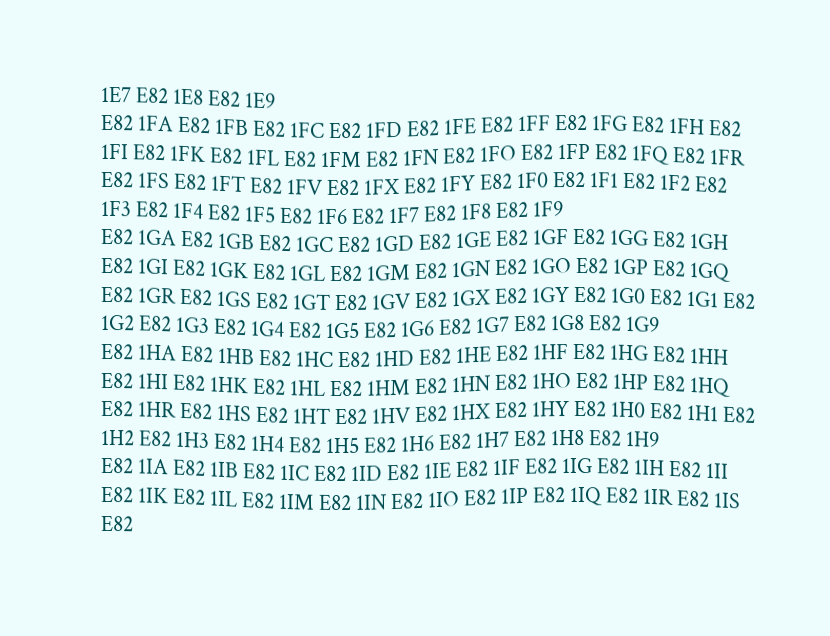1E7 E82 1E8 E82 1E9
E82 1FA E82 1FB E82 1FC E82 1FD E82 1FE E82 1FF E82 1FG E82 1FH E82 1FI E82 1FK E82 1FL E82 1FM E82 1FN E82 1FO E82 1FP E82 1FQ E82 1FR E82 1FS E82 1FT E82 1FV E82 1FX E82 1FY E82 1F0 E82 1F1 E82 1F2 E82 1F3 E82 1F4 E82 1F5 E82 1F6 E82 1F7 E82 1F8 E82 1F9
E82 1GA E82 1GB E82 1GC E82 1GD E82 1GE E82 1GF E82 1GG E82 1GH E82 1GI E82 1GK E82 1GL E82 1GM E82 1GN E82 1GO E82 1GP E82 1GQ E82 1GR E82 1GS E82 1GT E82 1GV E82 1GX E82 1GY E82 1G0 E82 1G1 E82 1G2 E82 1G3 E82 1G4 E82 1G5 E82 1G6 E82 1G7 E82 1G8 E82 1G9
E82 1HA E82 1HB E82 1HC E82 1HD E82 1HE E82 1HF E82 1HG E82 1HH E82 1HI E82 1HK E82 1HL E82 1HM E82 1HN E82 1HO E82 1HP E82 1HQ E82 1HR E82 1HS E82 1HT E82 1HV E82 1HX E82 1HY E82 1H0 E82 1H1 E82 1H2 E82 1H3 E82 1H4 E82 1H5 E82 1H6 E82 1H7 E82 1H8 E82 1H9
E82 1IA E82 1IB E82 1IC E82 1ID E82 1IE E82 1IF E82 1IG E82 1IH E82 1II E82 1IK E82 1IL E82 1IM E82 1IN E82 1IO E82 1IP E82 1IQ E82 1IR E82 1IS E82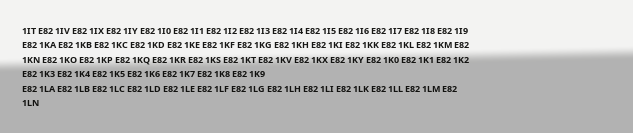1IT E82 1IV E82 1IX E82 1IY E82 1I0 E82 1I1 E82 1I2 E82 1I3 E82 1I4 E82 1I5 E82 1I6 E82 1I7 E82 1I8 E82 1I9
E82 1KA E82 1KB E82 1KC E82 1KD E82 1KE E82 1KF E82 1KG E82 1KH E82 1KI E82 1KK E82 1KL E82 1KM E82 1KN E82 1KO E82 1KP E82 1KQ E82 1KR E82 1KS E82 1KT E82 1KV E82 1KX E82 1KY E82 1K0 E82 1K1 E82 1K2 E82 1K3 E82 1K4 E82 1K5 E82 1K6 E82 1K7 E82 1K8 E82 1K9
E82 1LA E82 1LB E82 1LC E82 1LD E82 1LE E82 1LF E82 1LG E82 1LH E82 1LI E82 1LK E82 1LL E82 1LM E82 1LN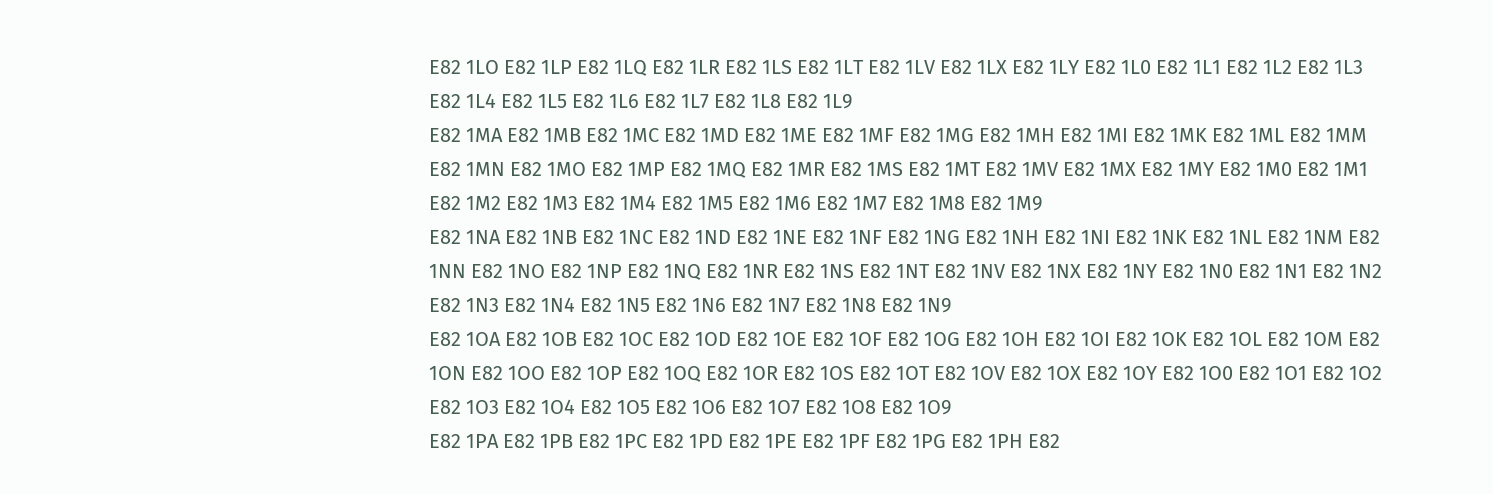E82 1LO E82 1LP E82 1LQ E82 1LR E82 1LS E82 1LT E82 1LV E82 1LX E82 1LY E82 1L0 E82 1L1 E82 1L2 E82 1L3 E82 1L4 E82 1L5 E82 1L6 E82 1L7 E82 1L8 E82 1L9
E82 1MA E82 1MB E82 1MC E82 1MD E82 1ME E82 1MF E82 1MG E82 1MH E82 1MI E82 1MK E82 1ML E82 1MM E82 1MN E82 1MO E82 1MP E82 1MQ E82 1MR E82 1MS E82 1MT E82 1MV E82 1MX E82 1MY E82 1M0 E82 1M1 E82 1M2 E82 1M3 E82 1M4 E82 1M5 E82 1M6 E82 1M7 E82 1M8 E82 1M9
E82 1NA E82 1NB E82 1NC E82 1ND E82 1NE E82 1NF E82 1NG E82 1NH E82 1NI E82 1NK E82 1NL E82 1NM E82 1NN E82 1NO E82 1NP E82 1NQ E82 1NR E82 1NS E82 1NT E82 1NV E82 1NX E82 1NY E82 1N0 E82 1N1 E82 1N2 E82 1N3 E82 1N4 E82 1N5 E82 1N6 E82 1N7 E82 1N8 E82 1N9
E82 1OA E82 1OB E82 1OC E82 1OD E82 1OE E82 1OF E82 1OG E82 1OH E82 1OI E82 1OK E82 1OL E82 1OM E82 1ON E82 1OO E82 1OP E82 1OQ E82 1OR E82 1OS E82 1OT E82 1OV E82 1OX E82 1OY E82 1O0 E82 1O1 E82 1O2 E82 1O3 E82 1O4 E82 1O5 E82 1O6 E82 1O7 E82 1O8 E82 1O9
E82 1PA E82 1PB E82 1PC E82 1PD E82 1PE E82 1PF E82 1PG E82 1PH E82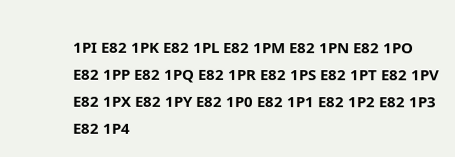1PI E82 1PK E82 1PL E82 1PM E82 1PN E82 1PO E82 1PP E82 1PQ E82 1PR E82 1PS E82 1PT E82 1PV E82 1PX E82 1PY E82 1P0 E82 1P1 E82 1P2 E82 1P3 E82 1P4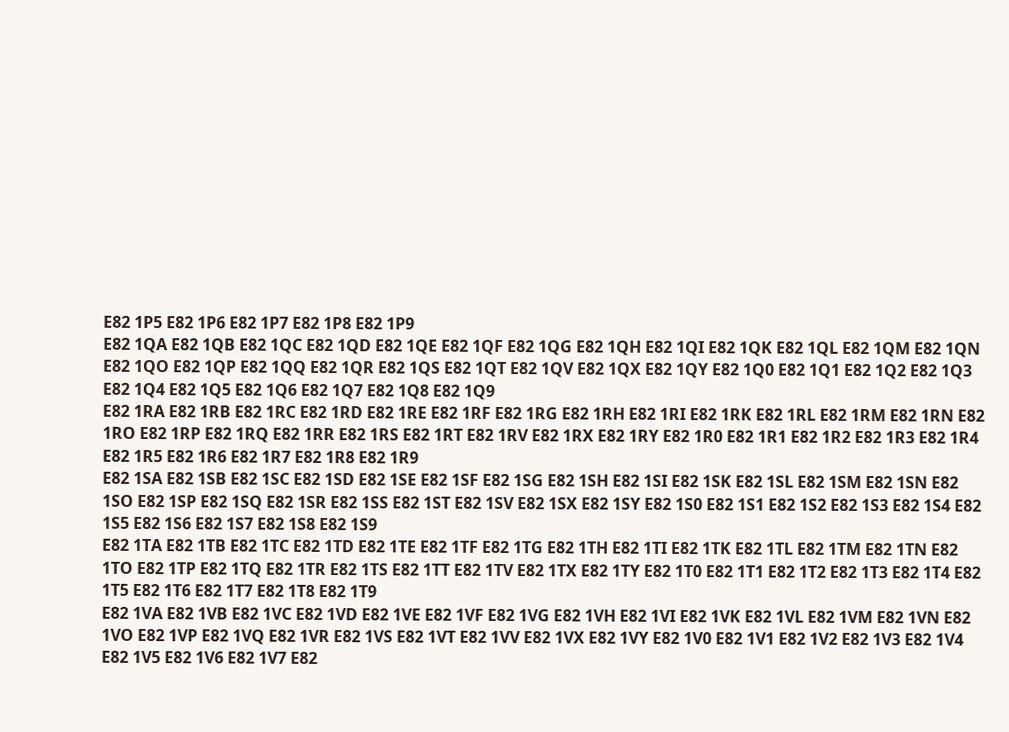E82 1P5 E82 1P6 E82 1P7 E82 1P8 E82 1P9
E82 1QA E82 1QB E82 1QC E82 1QD E82 1QE E82 1QF E82 1QG E82 1QH E82 1QI E82 1QK E82 1QL E82 1QM E82 1QN E82 1QO E82 1QP E82 1QQ E82 1QR E82 1QS E82 1QT E82 1QV E82 1QX E82 1QY E82 1Q0 E82 1Q1 E82 1Q2 E82 1Q3 E82 1Q4 E82 1Q5 E82 1Q6 E82 1Q7 E82 1Q8 E82 1Q9
E82 1RA E82 1RB E82 1RC E82 1RD E82 1RE E82 1RF E82 1RG E82 1RH E82 1RI E82 1RK E82 1RL E82 1RM E82 1RN E82 1RO E82 1RP E82 1RQ E82 1RR E82 1RS E82 1RT E82 1RV E82 1RX E82 1RY E82 1R0 E82 1R1 E82 1R2 E82 1R3 E82 1R4 E82 1R5 E82 1R6 E82 1R7 E82 1R8 E82 1R9
E82 1SA E82 1SB E82 1SC E82 1SD E82 1SE E82 1SF E82 1SG E82 1SH E82 1SI E82 1SK E82 1SL E82 1SM E82 1SN E82 1SO E82 1SP E82 1SQ E82 1SR E82 1SS E82 1ST E82 1SV E82 1SX E82 1SY E82 1S0 E82 1S1 E82 1S2 E82 1S3 E82 1S4 E82 1S5 E82 1S6 E82 1S7 E82 1S8 E82 1S9
E82 1TA E82 1TB E82 1TC E82 1TD E82 1TE E82 1TF E82 1TG E82 1TH E82 1TI E82 1TK E82 1TL E82 1TM E82 1TN E82 1TO E82 1TP E82 1TQ E82 1TR E82 1TS E82 1TT E82 1TV E82 1TX E82 1TY E82 1T0 E82 1T1 E82 1T2 E82 1T3 E82 1T4 E82 1T5 E82 1T6 E82 1T7 E82 1T8 E82 1T9
E82 1VA E82 1VB E82 1VC E82 1VD E82 1VE E82 1VF E82 1VG E82 1VH E82 1VI E82 1VK E82 1VL E82 1VM E82 1VN E82 1VO E82 1VP E82 1VQ E82 1VR E82 1VS E82 1VT E82 1VV E82 1VX E82 1VY E82 1V0 E82 1V1 E82 1V2 E82 1V3 E82 1V4 E82 1V5 E82 1V6 E82 1V7 E82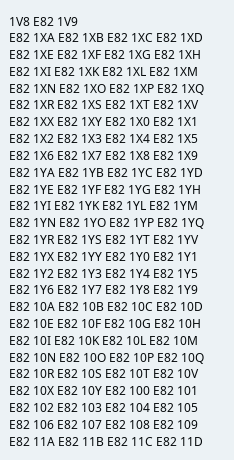1V8 E82 1V9
E82 1XA E82 1XB E82 1XC E82 1XD E82 1XE E82 1XF E82 1XG E82 1XH E82 1XI E82 1XK E82 1XL E82 1XM E82 1XN E82 1XO E82 1XP E82 1XQ E82 1XR E82 1XS E82 1XT E82 1XV E82 1XX E82 1XY E82 1X0 E82 1X1 E82 1X2 E82 1X3 E82 1X4 E82 1X5 E82 1X6 E82 1X7 E82 1X8 E82 1X9
E82 1YA E82 1YB E82 1YC E82 1YD E82 1YE E82 1YF E82 1YG E82 1YH E82 1YI E82 1YK E82 1YL E82 1YM E82 1YN E82 1YO E82 1YP E82 1YQ E82 1YR E82 1YS E82 1YT E82 1YV E82 1YX E82 1YY E82 1Y0 E82 1Y1 E82 1Y2 E82 1Y3 E82 1Y4 E82 1Y5 E82 1Y6 E82 1Y7 E82 1Y8 E82 1Y9
E82 10A E82 10B E82 10C E82 10D E82 10E E82 10F E82 10G E82 10H E82 10I E82 10K E82 10L E82 10M E82 10N E82 10O E82 10P E82 10Q E82 10R E82 10S E82 10T E82 10V E82 10X E82 10Y E82 100 E82 101 E82 102 E82 103 E82 104 E82 105 E82 106 E82 107 E82 108 E82 109
E82 11A E82 11B E82 11C E82 11D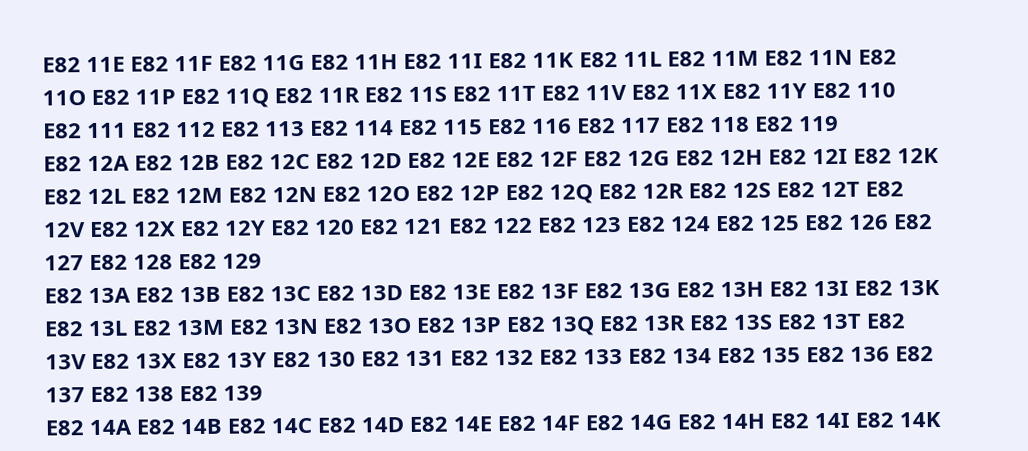E82 11E E82 11F E82 11G E82 11H E82 11I E82 11K E82 11L E82 11M E82 11N E82 11O E82 11P E82 11Q E82 11R E82 11S E82 11T E82 11V E82 11X E82 11Y E82 110 E82 111 E82 112 E82 113 E82 114 E82 115 E82 116 E82 117 E82 118 E82 119
E82 12A E82 12B E82 12C E82 12D E82 12E E82 12F E82 12G E82 12H E82 12I E82 12K E82 12L E82 12M E82 12N E82 12O E82 12P E82 12Q E82 12R E82 12S E82 12T E82 12V E82 12X E82 12Y E82 120 E82 121 E82 122 E82 123 E82 124 E82 125 E82 126 E82 127 E82 128 E82 129
E82 13A E82 13B E82 13C E82 13D E82 13E E82 13F E82 13G E82 13H E82 13I E82 13K E82 13L E82 13M E82 13N E82 13O E82 13P E82 13Q E82 13R E82 13S E82 13T E82 13V E82 13X E82 13Y E82 130 E82 131 E82 132 E82 133 E82 134 E82 135 E82 136 E82 137 E82 138 E82 139
E82 14A E82 14B E82 14C E82 14D E82 14E E82 14F E82 14G E82 14H E82 14I E82 14K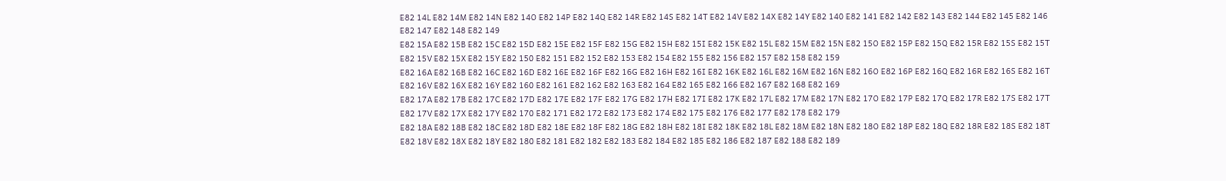E82 14L E82 14M E82 14N E82 14O E82 14P E82 14Q E82 14R E82 14S E82 14T E82 14V E82 14X E82 14Y E82 140 E82 141 E82 142 E82 143 E82 144 E82 145 E82 146 E82 147 E82 148 E82 149
E82 15A E82 15B E82 15C E82 15D E82 15E E82 15F E82 15G E82 15H E82 15I E82 15K E82 15L E82 15M E82 15N E82 15O E82 15P E82 15Q E82 15R E82 15S E82 15T E82 15V E82 15X E82 15Y E82 150 E82 151 E82 152 E82 153 E82 154 E82 155 E82 156 E82 157 E82 158 E82 159
E82 16A E82 16B E82 16C E82 16D E82 16E E82 16F E82 16G E82 16H E82 16I E82 16K E82 16L E82 16M E82 16N E82 16O E82 16P E82 16Q E82 16R E82 16S E82 16T E82 16V E82 16X E82 16Y E82 160 E82 161 E82 162 E82 163 E82 164 E82 165 E82 166 E82 167 E82 168 E82 169
E82 17A E82 17B E82 17C E82 17D E82 17E E82 17F E82 17G E82 17H E82 17I E82 17K E82 17L E82 17M E82 17N E82 17O E82 17P E82 17Q E82 17R E82 17S E82 17T E82 17V E82 17X E82 17Y E82 170 E82 171 E82 172 E82 173 E82 174 E82 175 E82 176 E82 177 E82 178 E82 179
E82 18A E82 18B E82 18C E82 18D E82 18E E82 18F E82 18G E82 18H E82 18I E82 18K E82 18L E82 18M E82 18N E82 18O E82 18P E82 18Q E82 18R E82 18S E82 18T E82 18V E82 18X E82 18Y E82 180 E82 181 E82 182 E82 183 E82 184 E82 185 E82 186 E82 187 E82 188 E82 189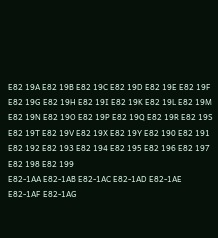E82 19A E82 19B E82 19C E82 19D E82 19E E82 19F E82 19G E82 19H E82 19I E82 19K E82 19L E82 19M E82 19N E82 19O E82 19P E82 19Q E82 19R E82 19S E82 19T E82 19V E82 19X E82 19Y E82 190 E82 191 E82 192 E82 193 E82 194 E82 195 E82 196 E82 197 E82 198 E82 199
E82-1AA E82-1AB E82-1AC E82-1AD E82-1AE E82-1AF E82-1AG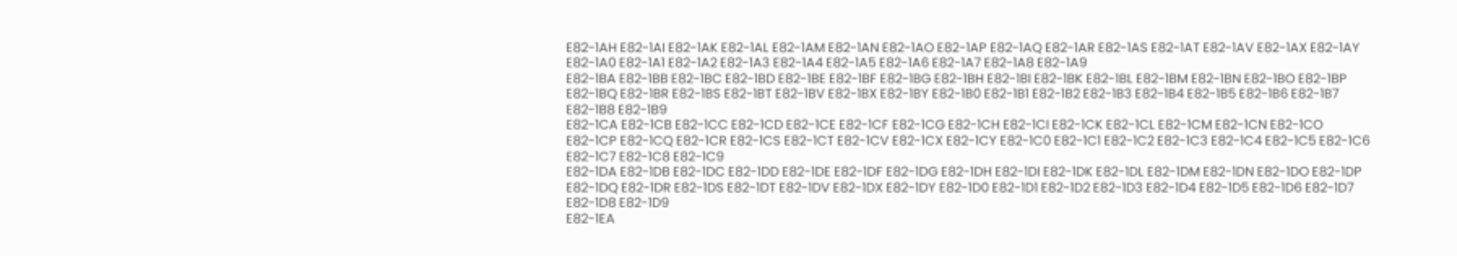E82-1AH E82-1AI E82-1AK E82-1AL E82-1AM E82-1AN E82-1AO E82-1AP E82-1AQ E82-1AR E82-1AS E82-1AT E82-1AV E82-1AX E82-1AY E82-1A0 E82-1A1 E82-1A2 E82-1A3 E82-1A4 E82-1A5 E82-1A6 E82-1A7 E82-1A8 E82-1A9
E82-1BA E82-1BB E82-1BC E82-1BD E82-1BE E82-1BF E82-1BG E82-1BH E82-1BI E82-1BK E82-1BL E82-1BM E82-1BN E82-1BO E82-1BP E82-1BQ E82-1BR E82-1BS E82-1BT E82-1BV E82-1BX E82-1BY E82-1B0 E82-1B1 E82-1B2 E82-1B3 E82-1B4 E82-1B5 E82-1B6 E82-1B7 E82-1B8 E82-1B9
E82-1CA E82-1CB E82-1CC E82-1CD E82-1CE E82-1CF E82-1CG E82-1CH E82-1CI E82-1CK E82-1CL E82-1CM E82-1CN E82-1CO E82-1CP E82-1CQ E82-1CR E82-1CS E82-1CT E82-1CV E82-1CX E82-1CY E82-1C0 E82-1C1 E82-1C2 E82-1C3 E82-1C4 E82-1C5 E82-1C6 E82-1C7 E82-1C8 E82-1C9
E82-1DA E82-1DB E82-1DC E82-1DD E82-1DE E82-1DF E82-1DG E82-1DH E82-1DI E82-1DK E82-1DL E82-1DM E82-1DN E82-1DO E82-1DP E82-1DQ E82-1DR E82-1DS E82-1DT E82-1DV E82-1DX E82-1DY E82-1D0 E82-1D1 E82-1D2 E82-1D3 E82-1D4 E82-1D5 E82-1D6 E82-1D7 E82-1D8 E82-1D9
E82-1EA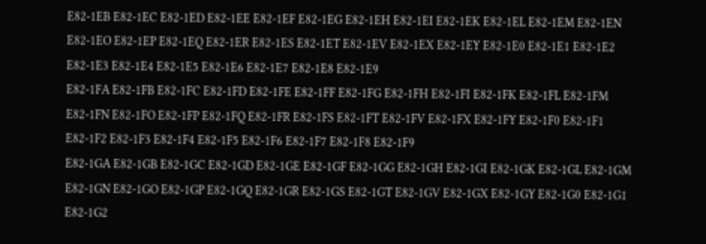E82-1EB E82-1EC E82-1ED E82-1EE E82-1EF E82-1EG E82-1EH E82-1EI E82-1EK E82-1EL E82-1EM E82-1EN E82-1EO E82-1EP E82-1EQ E82-1ER E82-1ES E82-1ET E82-1EV E82-1EX E82-1EY E82-1E0 E82-1E1 E82-1E2 E82-1E3 E82-1E4 E82-1E5 E82-1E6 E82-1E7 E82-1E8 E82-1E9
E82-1FA E82-1FB E82-1FC E82-1FD E82-1FE E82-1FF E82-1FG E82-1FH E82-1FI E82-1FK E82-1FL E82-1FM E82-1FN E82-1FO E82-1FP E82-1FQ E82-1FR E82-1FS E82-1FT E82-1FV E82-1FX E82-1FY E82-1F0 E82-1F1 E82-1F2 E82-1F3 E82-1F4 E82-1F5 E82-1F6 E82-1F7 E82-1F8 E82-1F9
E82-1GA E82-1GB E82-1GC E82-1GD E82-1GE E82-1GF E82-1GG E82-1GH E82-1GI E82-1GK E82-1GL E82-1GM E82-1GN E82-1GO E82-1GP E82-1GQ E82-1GR E82-1GS E82-1GT E82-1GV E82-1GX E82-1GY E82-1G0 E82-1G1 E82-1G2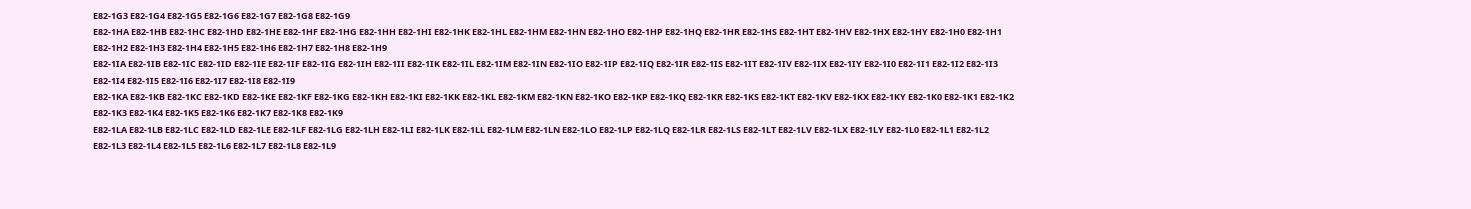E82-1G3 E82-1G4 E82-1G5 E82-1G6 E82-1G7 E82-1G8 E82-1G9
E82-1HA E82-1HB E82-1HC E82-1HD E82-1HE E82-1HF E82-1HG E82-1HH E82-1HI E82-1HK E82-1HL E82-1HM E82-1HN E82-1HO E82-1HP E82-1HQ E82-1HR E82-1HS E82-1HT E82-1HV E82-1HX E82-1HY E82-1H0 E82-1H1 E82-1H2 E82-1H3 E82-1H4 E82-1H5 E82-1H6 E82-1H7 E82-1H8 E82-1H9
E82-1IA E82-1IB E82-1IC E82-1ID E82-1IE E82-1IF E82-1IG E82-1IH E82-1II E82-1IK E82-1IL E82-1IM E82-1IN E82-1IO E82-1IP E82-1IQ E82-1IR E82-1IS E82-1IT E82-1IV E82-1IX E82-1IY E82-1I0 E82-1I1 E82-1I2 E82-1I3 E82-1I4 E82-1I5 E82-1I6 E82-1I7 E82-1I8 E82-1I9
E82-1KA E82-1KB E82-1KC E82-1KD E82-1KE E82-1KF E82-1KG E82-1KH E82-1KI E82-1KK E82-1KL E82-1KM E82-1KN E82-1KO E82-1KP E82-1KQ E82-1KR E82-1KS E82-1KT E82-1KV E82-1KX E82-1KY E82-1K0 E82-1K1 E82-1K2 E82-1K3 E82-1K4 E82-1K5 E82-1K6 E82-1K7 E82-1K8 E82-1K9
E82-1LA E82-1LB E82-1LC E82-1LD E82-1LE E82-1LF E82-1LG E82-1LH E82-1LI E82-1LK E82-1LL E82-1LM E82-1LN E82-1LO E82-1LP E82-1LQ E82-1LR E82-1LS E82-1LT E82-1LV E82-1LX E82-1LY E82-1L0 E82-1L1 E82-1L2 E82-1L3 E82-1L4 E82-1L5 E82-1L6 E82-1L7 E82-1L8 E82-1L9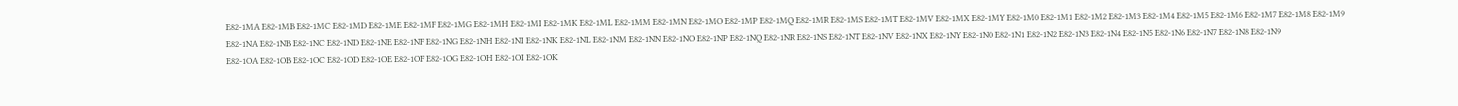E82-1MA E82-1MB E82-1MC E82-1MD E82-1ME E82-1MF E82-1MG E82-1MH E82-1MI E82-1MK E82-1ML E82-1MM E82-1MN E82-1MO E82-1MP E82-1MQ E82-1MR E82-1MS E82-1MT E82-1MV E82-1MX E82-1MY E82-1M0 E82-1M1 E82-1M2 E82-1M3 E82-1M4 E82-1M5 E82-1M6 E82-1M7 E82-1M8 E82-1M9
E82-1NA E82-1NB E82-1NC E82-1ND E82-1NE E82-1NF E82-1NG E82-1NH E82-1NI E82-1NK E82-1NL E82-1NM E82-1NN E82-1NO E82-1NP E82-1NQ E82-1NR E82-1NS E82-1NT E82-1NV E82-1NX E82-1NY E82-1N0 E82-1N1 E82-1N2 E82-1N3 E82-1N4 E82-1N5 E82-1N6 E82-1N7 E82-1N8 E82-1N9
E82-1OA E82-1OB E82-1OC E82-1OD E82-1OE E82-1OF E82-1OG E82-1OH E82-1OI E82-1OK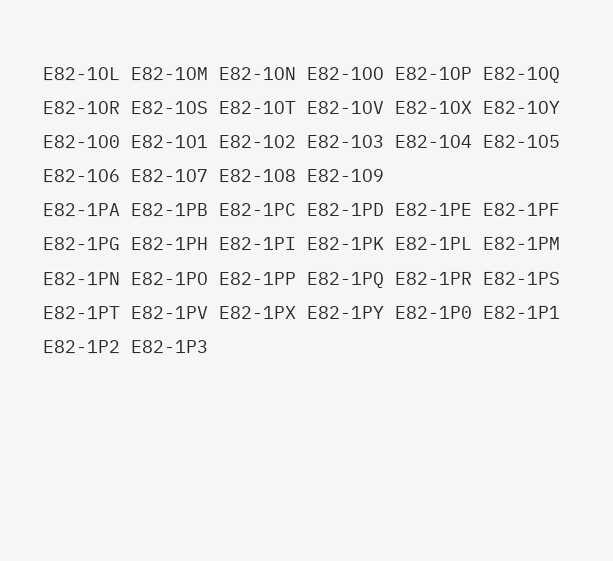E82-1OL E82-1OM E82-1ON E82-1OO E82-1OP E82-1OQ E82-1OR E82-1OS E82-1OT E82-1OV E82-1OX E82-1OY E82-1O0 E82-1O1 E82-1O2 E82-1O3 E82-1O4 E82-1O5 E82-1O6 E82-1O7 E82-1O8 E82-1O9
E82-1PA E82-1PB E82-1PC E82-1PD E82-1PE E82-1PF E82-1PG E82-1PH E82-1PI E82-1PK E82-1PL E82-1PM E82-1PN E82-1PO E82-1PP E82-1PQ E82-1PR E82-1PS E82-1PT E82-1PV E82-1PX E82-1PY E82-1P0 E82-1P1 E82-1P2 E82-1P3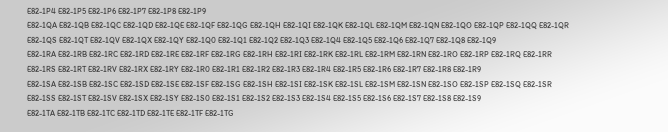E82-1P4 E82-1P5 E82-1P6 E82-1P7 E82-1P8 E82-1P9
E82-1QA E82-1QB E82-1QC E82-1QD E82-1QE E82-1QF E82-1QG E82-1QH E82-1QI E82-1QK E82-1QL E82-1QM E82-1QN E82-1QO E82-1QP E82-1QQ E82-1QR E82-1QS E82-1QT E82-1QV E82-1QX E82-1QY E82-1Q0 E82-1Q1 E82-1Q2 E82-1Q3 E82-1Q4 E82-1Q5 E82-1Q6 E82-1Q7 E82-1Q8 E82-1Q9
E82-1RA E82-1RB E82-1RC E82-1RD E82-1RE E82-1RF E82-1RG E82-1RH E82-1RI E82-1RK E82-1RL E82-1RM E82-1RN E82-1RO E82-1RP E82-1RQ E82-1RR E82-1RS E82-1RT E82-1RV E82-1RX E82-1RY E82-1R0 E82-1R1 E82-1R2 E82-1R3 E82-1R4 E82-1R5 E82-1R6 E82-1R7 E82-1R8 E82-1R9
E82-1SA E82-1SB E82-1SC E82-1SD E82-1SE E82-1SF E82-1SG E82-1SH E82-1SI E82-1SK E82-1SL E82-1SM E82-1SN E82-1SO E82-1SP E82-1SQ E82-1SR E82-1SS E82-1ST E82-1SV E82-1SX E82-1SY E82-1S0 E82-1S1 E82-1S2 E82-1S3 E82-1S4 E82-1S5 E82-1S6 E82-1S7 E82-1S8 E82-1S9
E82-1TA E82-1TB E82-1TC E82-1TD E82-1TE E82-1TF E82-1TG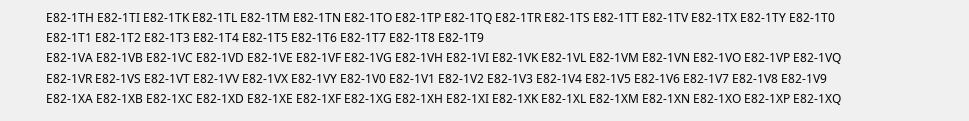E82-1TH E82-1TI E82-1TK E82-1TL E82-1TM E82-1TN E82-1TO E82-1TP E82-1TQ E82-1TR E82-1TS E82-1TT E82-1TV E82-1TX E82-1TY E82-1T0 E82-1T1 E82-1T2 E82-1T3 E82-1T4 E82-1T5 E82-1T6 E82-1T7 E82-1T8 E82-1T9
E82-1VA E82-1VB E82-1VC E82-1VD E82-1VE E82-1VF E82-1VG E82-1VH E82-1VI E82-1VK E82-1VL E82-1VM E82-1VN E82-1VO E82-1VP E82-1VQ E82-1VR E82-1VS E82-1VT E82-1VV E82-1VX E82-1VY E82-1V0 E82-1V1 E82-1V2 E82-1V3 E82-1V4 E82-1V5 E82-1V6 E82-1V7 E82-1V8 E82-1V9
E82-1XA E82-1XB E82-1XC E82-1XD E82-1XE E82-1XF E82-1XG E82-1XH E82-1XI E82-1XK E82-1XL E82-1XM E82-1XN E82-1XO E82-1XP E82-1XQ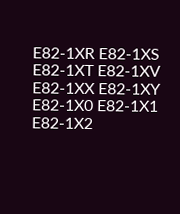E82-1XR E82-1XS E82-1XT E82-1XV E82-1XX E82-1XY E82-1X0 E82-1X1 E82-1X2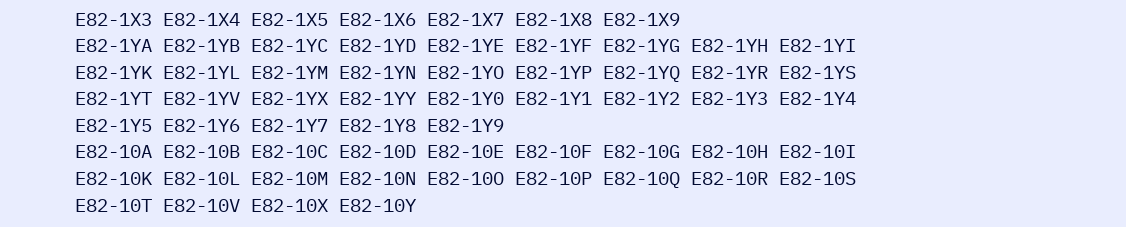E82-1X3 E82-1X4 E82-1X5 E82-1X6 E82-1X7 E82-1X8 E82-1X9
E82-1YA E82-1YB E82-1YC E82-1YD E82-1YE E82-1YF E82-1YG E82-1YH E82-1YI E82-1YK E82-1YL E82-1YM E82-1YN E82-1YO E82-1YP E82-1YQ E82-1YR E82-1YS E82-1YT E82-1YV E82-1YX E82-1YY E82-1Y0 E82-1Y1 E82-1Y2 E82-1Y3 E82-1Y4 E82-1Y5 E82-1Y6 E82-1Y7 E82-1Y8 E82-1Y9
E82-10A E82-10B E82-10C E82-10D E82-10E E82-10F E82-10G E82-10H E82-10I E82-10K E82-10L E82-10M E82-10N E82-10O E82-10P E82-10Q E82-10R E82-10S E82-10T E82-10V E82-10X E82-10Y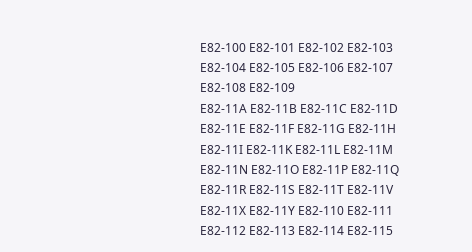E82-100 E82-101 E82-102 E82-103 E82-104 E82-105 E82-106 E82-107 E82-108 E82-109
E82-11A E82-11B E82-11C E82-11D E82-11E E82-11F E82-11G E82-11H E82-11I E82-11K E82-11L E82-11M E82-11N E82-11O E82-11P E82-11Q E82-11R E82-11S E82-11T E82-11V E82-11X E82-11Y E82-110 E82-111 E82-112 E82-113 E82-114 E82-115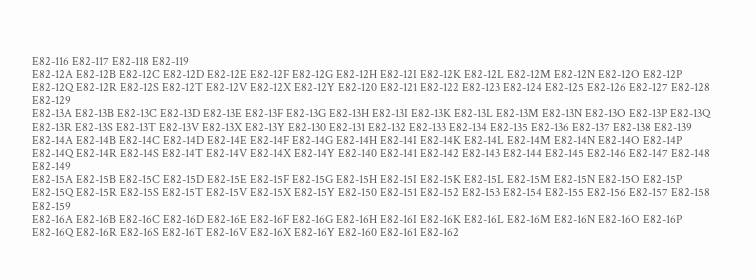E82-116 E82-117 E82-118 E82-119
E82-12A E82-12B E82-12C E82-12D E82-12E E82-12F E82-12G E82-12H E82-12I E82-12K E82-12L E82-12M E82-12N E82-12O E82-12P E82-12Q E82-12R E82-12S E82-12T E82-12V E82-12X E82-12Y E82-120 E82-121 E82-122 E82-123 E82-124 E82-125 E82-126 E82-127 E82-128 E82-129
E82-13A E82-13B E82-13C E82-13D E82-13E E82-13F E82-13G E82-13H E82-13I E82-13K E82-13L E82-13M E82-13N E82-13O E82-13P E82-13Q E82-13R E82-13S E82-13T E82-13V E82-13X E82-13Y E82-130 E82-131 E82-132 E82-133 E82-134 E82-135 E82-136 E82-137 E82-138 E82-139
E82-14A E82-14B E82-14C E82-14D E82-14E E82-14F E82-14G E82-14H E82-14I E82-14K E82-14L E82-14M E82-14N E82-14O E82-14P E82-14Q E82-14R E82-14S E82-14T E82-14V E82-14X E82-14Y E82-140 E82-141 E82-142 E82-143 E82-144 E82-145 E82-146 E82-147 E82-148 E82-149
E82-15A E82-15B E82-15C E82-15D E82-15E E82-15F E82-15G E82-15H E82-15I E82-15K E82-15L E82-15M E82-15N E82-15O E82-15P E82-15Q E82-15R E82-15S E82-15T E82-15V E82-15X E82-15Y E82-150 E82-151 E82-152 E82-153 E82-154 E82-155 E82-156 E82-157 E82-158 E82-159
E82-16A E82-16B E82-16C E82-16D E82-16E E82-16F E82-16G E82-16H E82-16I E82-16K E82-16L E82-16M E82-16N E82-16O E82-16P E82-16Q E82-16R E82-16S E82-16T E82-16V E82-16X E82-16Y E82-160 E82-161 E82-162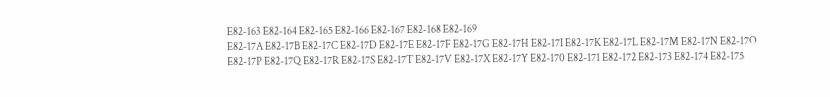E82-163 E82-164 E82-165 E82-166 E82-167 E82-168 E82-169
E82-17A E82-17B E82-17C E82-17D E82-17E E82-17F E82-17G E82-17H E82-17I E82-17K E82-17L E82-17M E82-17N E82-17O E82-17P E82-17Q E82-17R E82-17S E82-17T E82-17V E82-17X E82-17Y E82-170 E82-171 E82-172 E82-173 E82-174 E82-175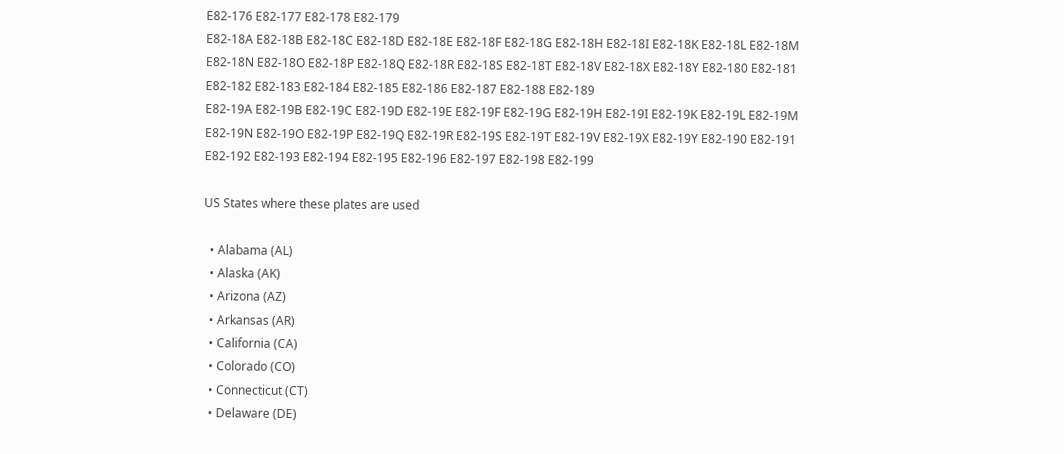E82-176 E82-177 E82-178 E82-179
E82-18A E82-18B E82-18C E82-18D E82-18E E82-18F E82-18G E82-18H E82-18I E82-18K E82-18L E82-18M E82-18N E82-18O E82-18P E82-18Q E82-18R E82-18S E82-18T E82-18V E82-18X E82-18Y E82-180 E82-181 E82-182 E82-183 E82-184 E82-185 E82-186 E82-187 E82-188 E82-189
E82-19A E82-19B E82-19C E82-19D E82-19E E82-19F E82-19G E82-19H E82-19I E82-19K E82-19L E82-19M E82-19N E82-19O E82-19P E82-19Q E82-19R E82-19S E82-19T E82-19V E82-19X E82-19Y E82-190 E82-191 E82-192 E82-193 E82-194 E82-195 E82-196 E82-197 E82-198 E82-199

US States where these plates are used

  • Alabama (AL)
  • Alaska (AK)
  • Arizona (AZ)
  • Arkansas (AR)
  • California (CA)
  • Colorado (CO)
  • Connecticut (CT)
  • Delaware (DE)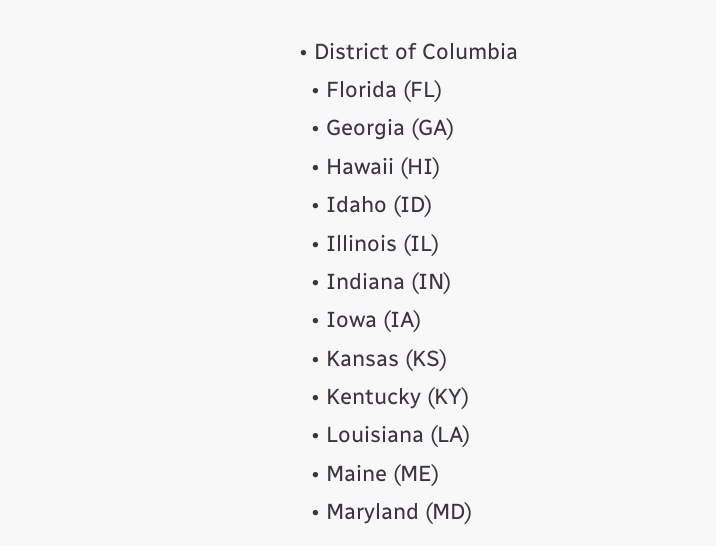• District of Columbia
  • Florida (FL)
  • Georgia (GA)
  • Hawaii (HI)
  • Idaho (ID)
  • Illinois (IL)
  • Indiana (IN)
  • Iowa (IA)
  • Kansas (KS)
  • Kentucky (KY)
  • Louisiana (LA)
  • Maine (ME)
  • Maryland (MD)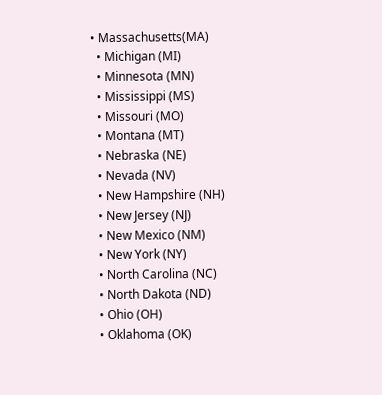• Massachusetts(MA)
  • Michigan (MI)
  • Minnesota (MN)
  • Mississippi (MS)
  • Missouri (MO)
  • Montana (MT)
  • Nebraska (NE)
  • Nevada (NV)
  • New Hampshire (NH)
  • New Jersey (NJ)
  • New Mexico (NM)
  • New York (NY)
  • North Carolina (NC)
  • North Dakota (ND)
  • Ohio (OH)
  • Oklahoma (OK)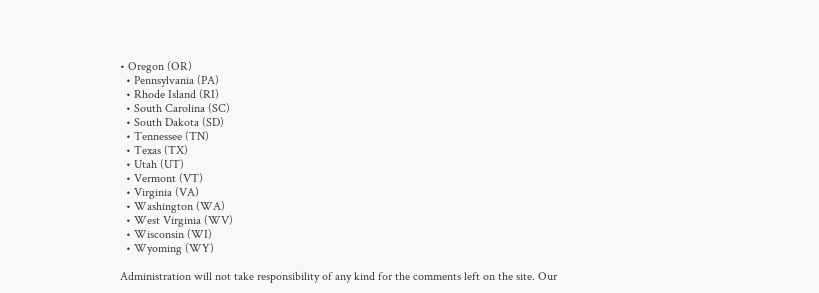• Oregon (OR)
  • Pennsylvania (PA)
  • Rhode Island (RI)
  • South Carolina (SC)
  • South Dakota (SD)
  • Tennessee (TN)
  • Texas (TX)
  • Utah (UT)
  • Vermont (VT)
  • Virginia (VA)
  • Washington (WA)
  • West Virginia (WV)
  • Wisconsin (WI)
  • Wyoming (WY)

Administration will not take responsibility of any kind for the comments left on the site. Our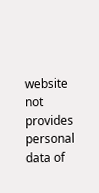website not provides personal data of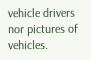vehicle drivers nor pictures of vehicles.